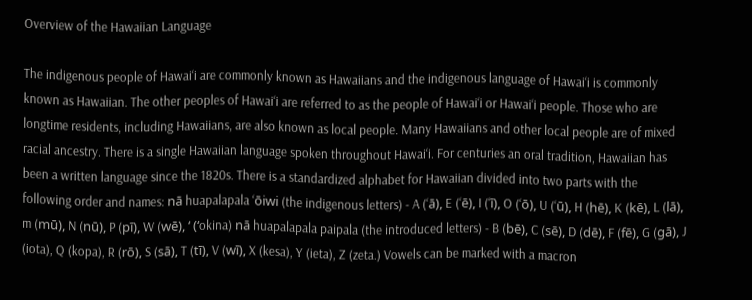Overview of the Hawaiian Language

The indigenous people of Hawai‘i are commonly known as Hawaiians and the indigenous language of Hawai‘i is commonly known as Hawaiian. The other peoples of Hawai‘i are referred to as the people of Hawai‘i or Hawai‘i people. Those who are longtime residents, including Hawaiians, are also known as local people. Many Hawaiians and other local people are of mixed racial ancestry. There is a single Hawaiian language spoken throughout Hawai‘i. For centuries an oral tradition, Hawaiian has been a written language since the 1820s. There is a standardized alphabet for Hawaiian divided into two parts with the following order and names: nā huapalapala ‘ōiwi (the indigenous letters) - A (‘ā), E (‘ē), I (‘ī), O (‘ō), U (‘ū), H (hē), K (kē), L (lā), m (mū), N (nū), P (pī), W (wē), ‘ (‘okina) nā huapalapala paipala (the introduced letters) - B (bē), C (sē), D (dē), F (fē), G (gā), J (iota), Q (kopa), R (rō), S (sā), T (tī), V (wī), X (kesa), Y (ieta), Z (zeta.) Vowels can be marked with a macron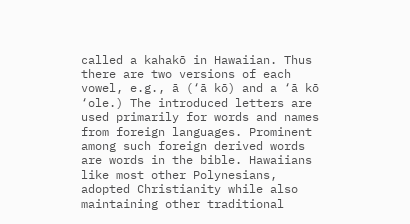called a kahakō in Hawaiian. Thus there are two versions of each vowel, e.g., ā (‘ā kō) and a ‘ā kō ‘ole.) The introduced letters are used primarily for words and names from foreign languages. Prominent among such foreign derived words are words in the bible. Hawaiians like most other Polynesians, adopted Christianity while also maintaining other traditional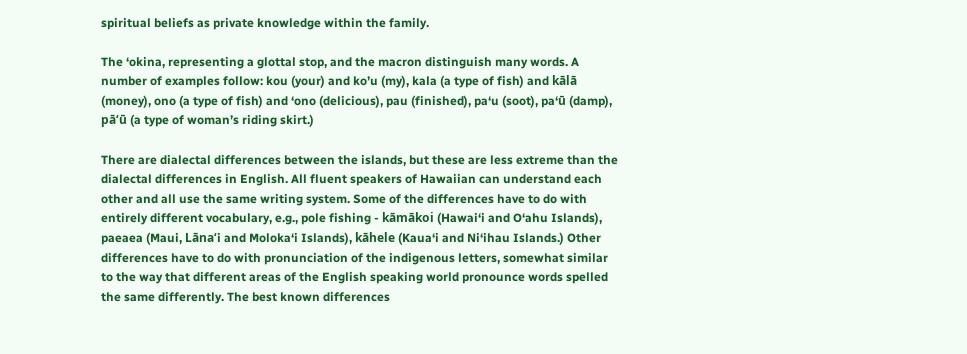spiritual beliefs as private knowledge within the family.

The ‘okina, representing a glottal stop, and the macron distinguish many words. A number of examples follow: kou (your) and ko’u (my), kala (a type of fish) and kālā (money), ono (a type of fish) and ‘ono (delicious), pau (finished), pa‘u (soot), pa‘ū (damp), pā‘ū (a type of woman’s riding skirt.)

There are dialectal differences between the islands, but these are less extreme than the dialectal differences in English. All fluent speakers of Hawaiian can understand each other and all use the same writing system. Some of the differences have to do with entirely different vocabulary, e.g., pole fishing - kāmākoi (Hawai‘i and O‘ahu Islands), paeaea (Maui, Lāna‘i and Moloka‘i Islands), kāhele (Kaua‘i and Ni‘ihau Islands.) Other differences have to do with pronunciation of the indigenous letters, somewhat similar to the way that different areas of the English speaking world pronounce words spelled the same differently. The best known differences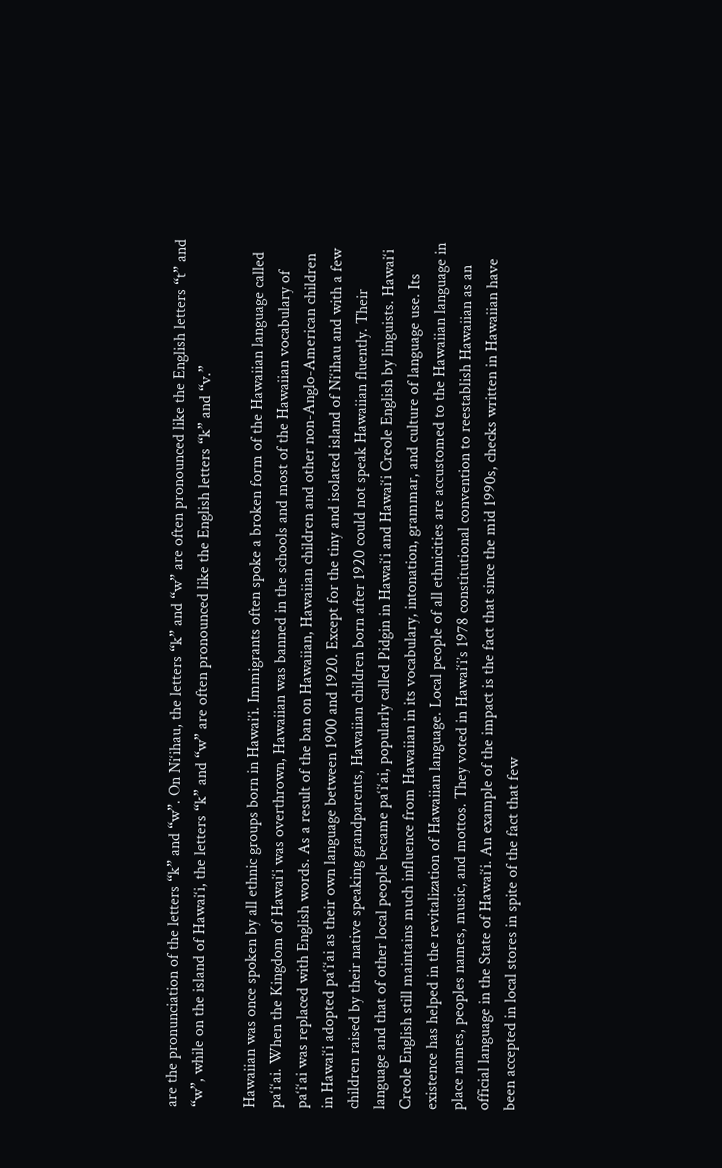are the pronunciation of the letters “k” and “w”. On Ni‘ihau, the letters “k” and “w” are often pronounced like the English letters “t” and “w”, while on the island of Hawai‘i, the letters “k” and “w” are often pronounced like the English letters “k” and “v.”

Hawaiian was once spoken by all ethnic groups born in Hawai’i. Immigrants often spoke a broken form of the Hawaiian language called pa‘i‘ai. When the Kingdom of Hawai‘i was overthrown, Hawaiian was banned in the schools and most of the Hawaiian vocabulary of pa‘i‘ai was replaced with English words. As a result of the ban on Hawaiian, Hawaiian children and other non-Anglo-American children in Hawai‘i adopted pa‘i‘ai as their own language between 1900 and 1920. Except for the tiny and isolated island of Ni‘ihau and with a few children raised by their native speaking grandparents, Hawaiian children born after 1920 could not speak Hawaiian fluently. Their language and that of other local people became pa‘i‘ai, popularly called Pidgin in Hawai‘i and Hawai‘i Creole English by linguists. Hawai‘i Creole English still maintains much influence from Hawaiian in its vocabulary, intonation, grammar, and culture of language use. Its existence has helped in the revitalization of Hawaiian language. Local people of all ethnicities are accustomed to the Hawaiian language in place names, peoples names, music, and mottos. They voted in Hawai‘i’s 1978 constitutional convention to reestablish Hawaiian as an official language in the State of Hawai‘i. An example of the impact is the fact that since the mid 1990s, checks written in Hawaiian have been accepted in local stores in spite of the fact that few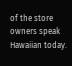of the store owners speak Hawaiian today.